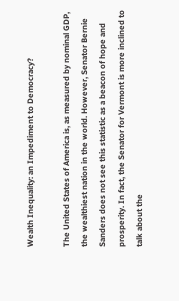Wealth Inequality: an Impediment to Democracy?

The United States of America is, as measured by nominal GDP, the wealthiest nation in the world. However, Senator Bernie Sanders does not see this statistic as a beacon of hope and prosperity. In fact, the Senator for Vermont is more inclined to talk about the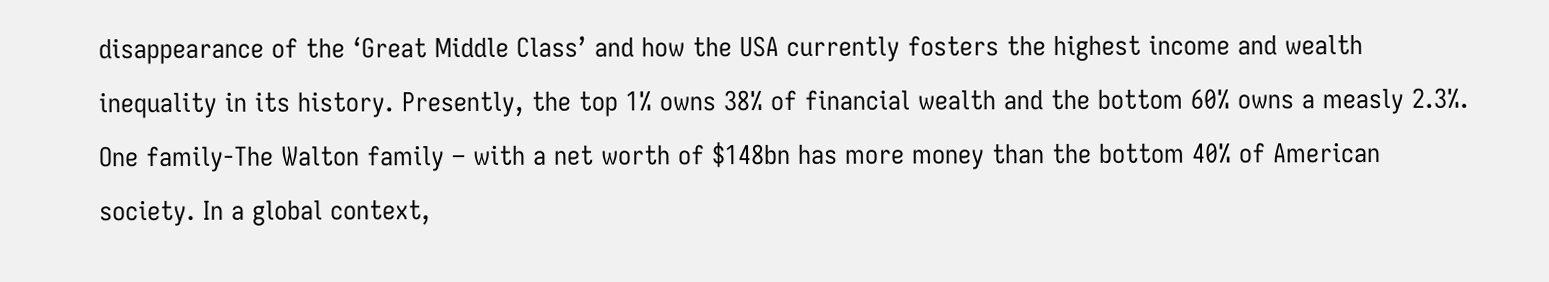disappearance of the ‘Great Middle Class’ and how the USA currently fosters the highest income and wealth inequality in its history. Presently, the top 1% owns 38% of financial wealth and the bottom 60% owns a measly 2.3%. One family-The Walton family – with a net worth of $148bn has more money than the bottom 40% of American society. In a global context,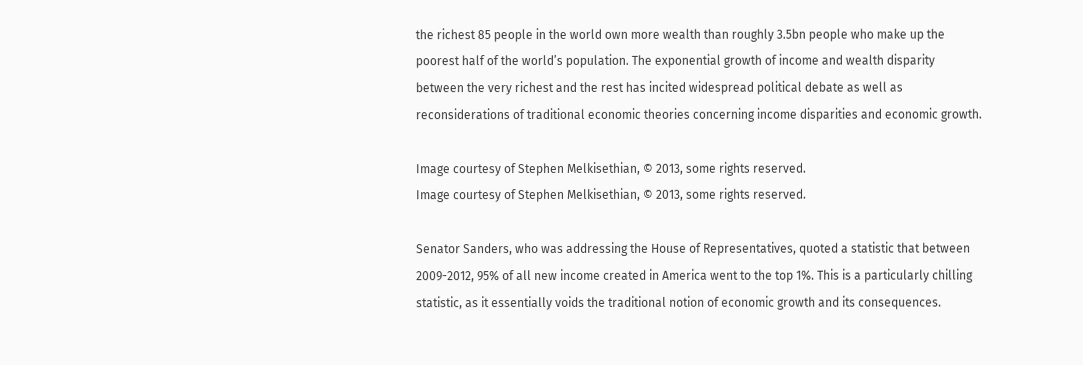the richest 85 people in the world own more wealth than roughly 3.5bn people who make up the poorest half of the world’s population. The exponential growth of income and wealth disparity between the very richest and the rest has incited widespread political debate as well as reconsiderations of traditional economic theories concerning income disparities and economic growth.

Image courtesy of Stephen Melkisethian, © 2013, some rights reserved.
Image courtesy of Stephen Melkisethian, © 2013, some rights reserved.

Senator Sanders, who was addressing the House of Representatives, quoted a statistic that between 2009-2012, 95% of all new income created in America went to the top 1%. This is a particularly chilling statistic, as it essentially voids the traditional notion of economic growth and its consequences.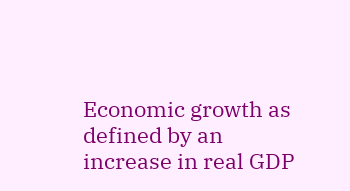Economic growth as defined by an increase in real GDP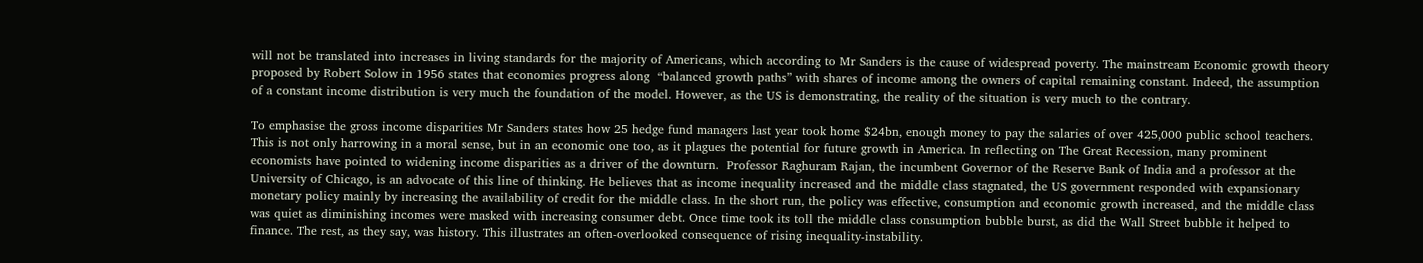will not be translated into increases in living standards for the majority of Americans, which according to Mr Sanders is the cause of widespread poverty. The mainstream Economic growth theory proposed by Robert Solow in 1956 states that economies progress along  “balanced growth paths” with shares of income among the owners of capital remaining constant. Indeed, the assumption of a constant income distribution is very much the foundation of the model. However, as the US is demonstrating, the reality of the situation is very much to the contrary.

To emphasise the gross income disparities Mr Sanders states how 25 hedge fund managers last year took home $24bn, enough money to pay the salaries of over 425,000 public school teachers. This is not only harrowing in a moral sense, but in an economic one too, as it plagues the potential for future growth in America. In reflecting on The Great Recession, many prominent economists have pointed to widening income disparities as a driver of the downturn.  Professor Raghuram Rajan, the incumbent Governor of the Reserve Bank of India and a professor at the University of Chicago, is an advocate of this line of thinking. He believes that as income inequality increased and the middle class stagnated, the US government responded with expansionary monetary policy mainly by increasing the availability of credit for the middle class. In the short run, the policy was effective, consumption and economic growth increased, and the middle class was quiet as diminishing incomes were masked with increasing consumer debt. Once time took its toll the middle class consumption bubble burst, as did the Wall Street bubble it helped to finance. The rest, as they say, was history. This illustrates an often-overlooked consequence of rising inequality-instability.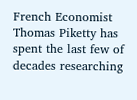French Economist Thomas Piketty has spent the last few of decades researching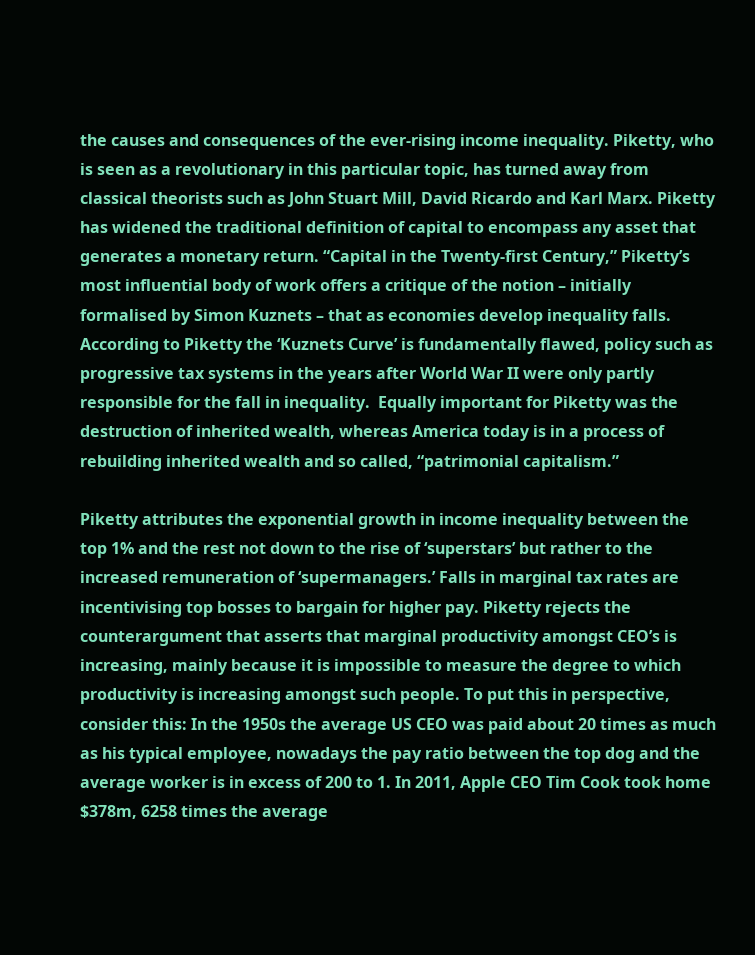the causes and consequences of the ever-rising income inequality. Piketty, who is seen as a revolutionary in this particular topic, has turned away from classical theorists such as John Stuart Mill, David Ricardo and Karl Marx. Piketty has widened the traditional definition of capital to encompass any asset that generates a monetary return. “Capital in the Twenty-first Century,” Piketty’s most influential body of work offers a critique of the notion – initially formalised by Simon Kuznets – that as economies develop inequality falls. According to Piketty the ‘Kuznets Curve’ is fundamentally flawed, policy such as progressive tax systems in the years after World War II were only partly responsible for the fall in inequality.  Equally important for Piketty was the destruction of inherited wealth, whereas America today is in a process of rebuilding inherited wealth and so called, “patrimonial capitalism.”

Piketty attributes the exponential growth in income inequality between the top 1% and the rest not down to the rise of ‘superstars’ but rather to the increased remuneration of ‘supermanagers.’ Falls in marginal tax rates are incentivising top bosses to bargain for higher pay. Piketty rejects the counterargument that asserts that marginal productivity amongst CEO’s is increasing, mainly because it is impossible to measure the degree to which productivity is increasing amongst such people. To put this in perspective, consider this: In the 1950s the average US CEO was paid about 20 times as much as his typical employee, nowadays the pay ratio between the top dog and the average worker is in excess of 200 to 1. In 2011, Apple CEO Tim Cook took home $378m, 6258 times the average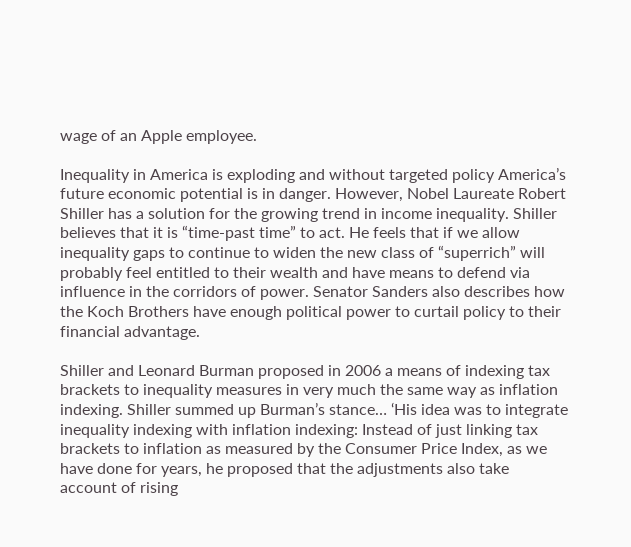wage of an Apple employee.

Inequality in America is exploding and without targeted policy America’s future economic potential is in danger. However, Nobel Laureate Robert Shiller has a solution for the growing trend in income inequality. Shiller believes that it is “time-past time” to act. He feels that if we allow inequality gaps to continue to widen the new class of “superrich” will probably feel entitled to their wealth and have means to defend via influence in the corridors of power. Senator Sanders also describes how the Koch Brothers have enough political power to curtail policy to their financial advantage.

Shiller and Leonard Burman proposed in 2006 a means of indexing tax brackets to inequality measures in very much the same way as inflation indexing. Shiller summed up Burman’s stance… ‘His idea was to integrate inequality indexing with inflation indexing: Instead of just linking tax brackets to inflation as measured by the Consumer Price Index, as we have done for years, he proposed that the adjustments also take account of rising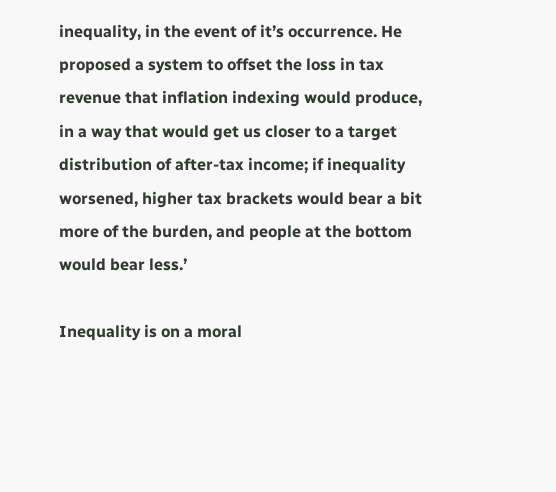inequality, in the event of it’s occurrence. He proposed a system to offset the loss in tax revenue that inflation indexing would produce, in a way that would get us closer to a target distribution of after-tax income; if inequality worsened, higher tax brackets would bear a bit more of the burden, and people at the bottom would bear less.’

Inequality is on a moral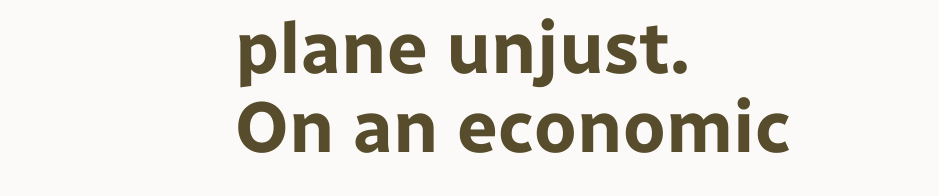plane unjust. On an economic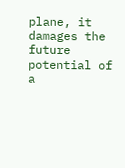plane, it damages the future potential of a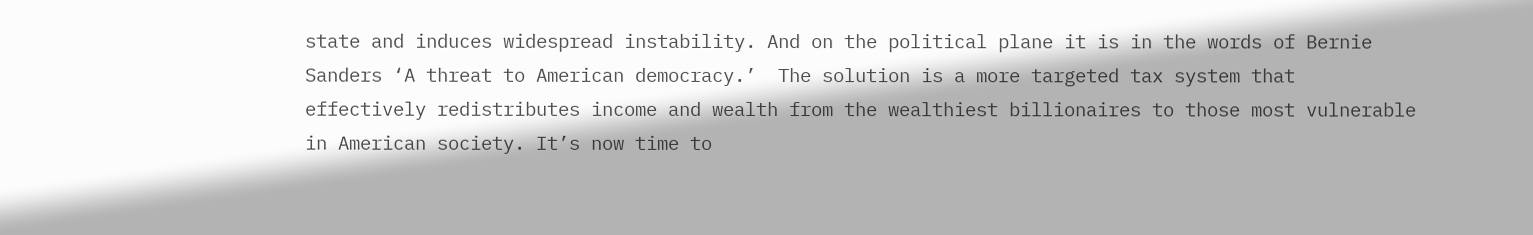state and induces widespread instability. And on the political plane it is in the words of Bernie Sanders ‘A threat to American democracy.’  The solution is a more targeted tax system that effectively redistributes income and wealth from the wealthiest billionaires to those most vulnerable in American society. It’s now time to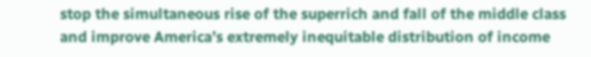stop the simultaneous rise of the superrich and fall of the middle class and improve America’s extremely inequitable distribution of income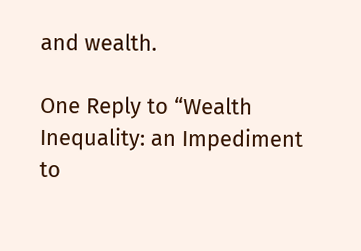and wealth.

One Reply to “Wealth Inequality: an Impediment to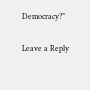Democracy?”

Leave a Reply